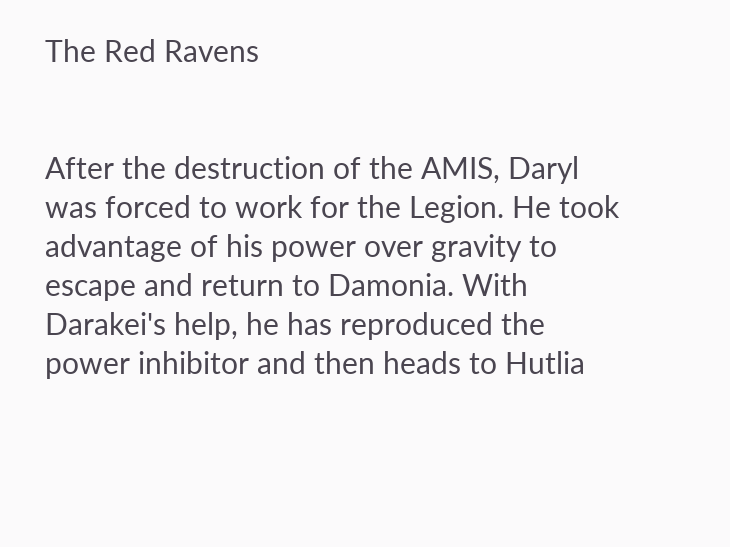The Red Ravens


After the destruction of the AMIS, Daryl was forced to work for the Legion. He took advantage of his power over gravity to escape and return to Damonia. With Darakei's help, he has reproduced the power inhibitor and then heads to Hutlia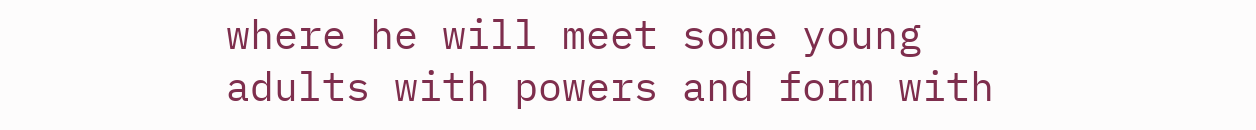where he will meet some young adults with powers and form with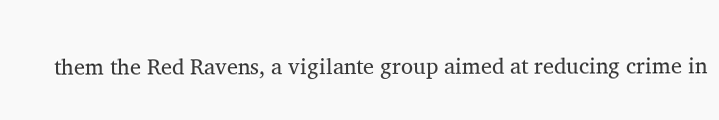them the Red Ravens, a vigilante group aimed at reducing crime in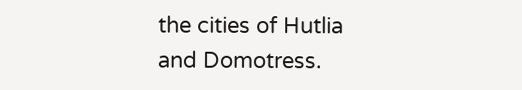the cities of Hutlia and Domotress.